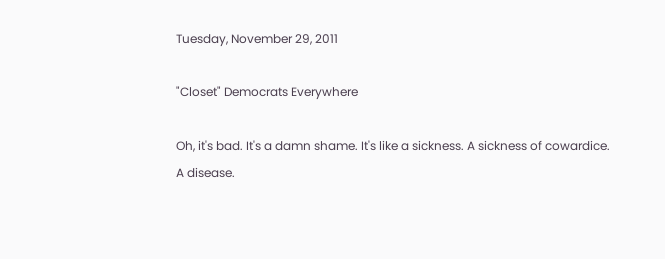Tuesday, November 29, 2011

"Closet" Democrats Everywhere

Oh, it's bad. It's a damn shame. It's like a sickness. A sickness of cowardice. A disease.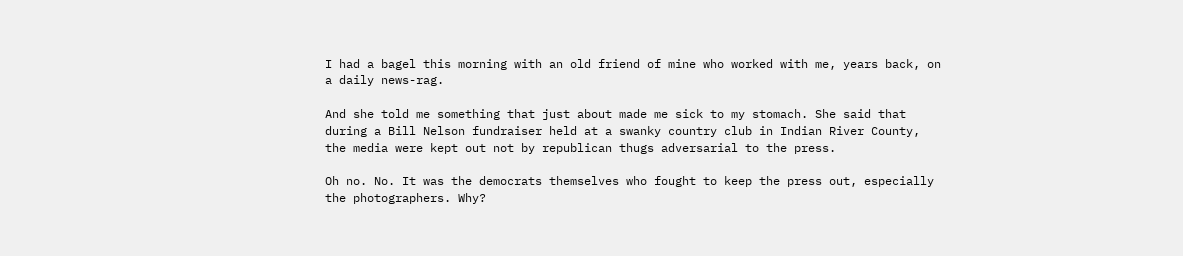I had a bagel this morning with an old friend of mine who worked with me, years back, on a daily news-rag.

And she told me something that just about made me sick to my stomach. She said that during a Bill Nelson fundraiser held at a swanky country club in Indian River County, the media were kept out not by republican thugs adversarial to the press.

Oh no. No. It was the democrats themselves who fought to keep the press out, especially the photographers. Why?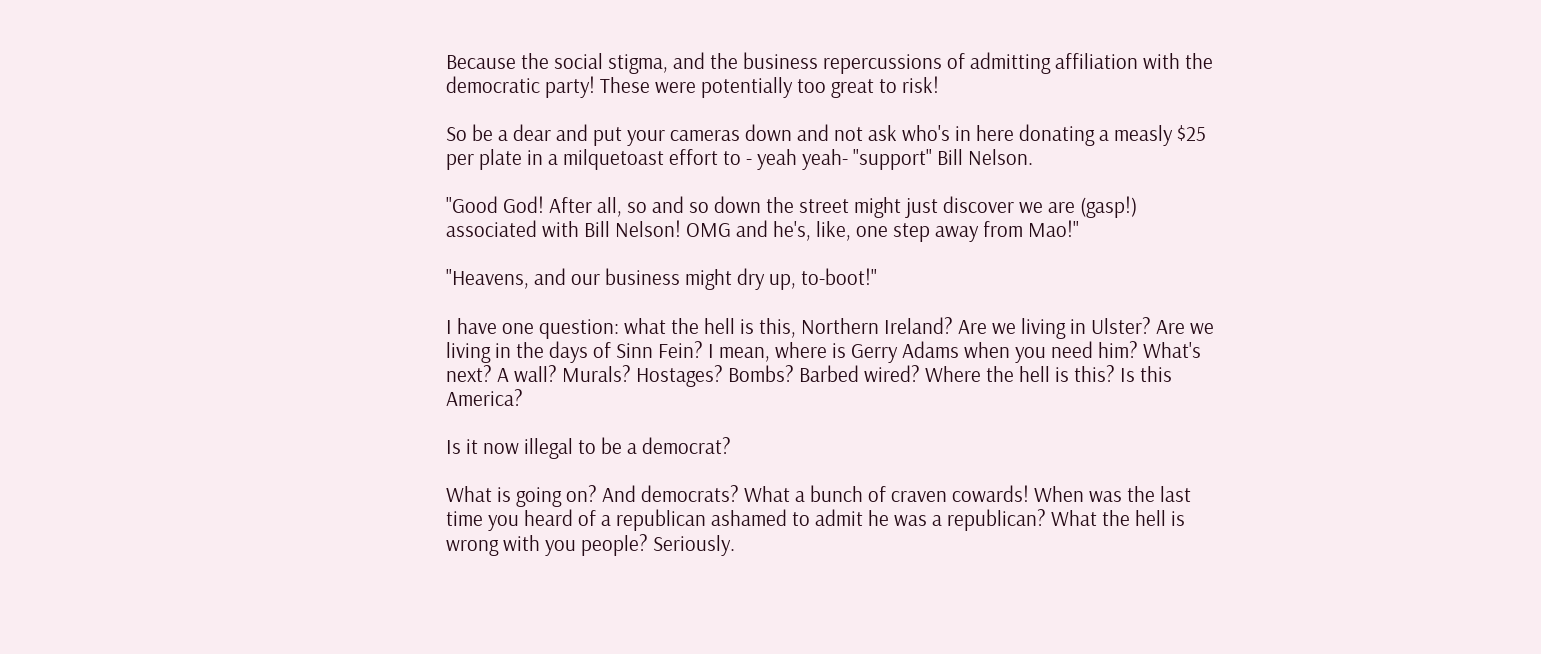Because the social stigma, and the business repercussions of admitting affiliation with the democratic party! These were potentially too great to risk!

So be a dear and put your cameras down and not ask who's in here donating a measly $25 per plate in a milquetoast effort to - yeah yeah- "support" Bill Nelson.

"Good God! After all, so and so down the street might just discover we are (gasp!) associated with Bill Nelson! OMG and he's, like, one step away from Mao!"

"Heavens, and our business might dry up, to-boot!"

I have one question: what the hell is this, Northern Ireland? Are we living in Ulster? Are we living in the days of Sinn Fein? I mean, where is Gerry Adams when you need him? What's next? A wall? Murals? Hostages? Bombs? Barbed wired? Where the hell is this? Is this America?

Is it now illegal to be a democrat?

What is going on? And democrats? What a bunch of craven cowards! When was the last time you heard of a republican ashamed to admit he was a republican? What the hell is wrong with you people? Seriously.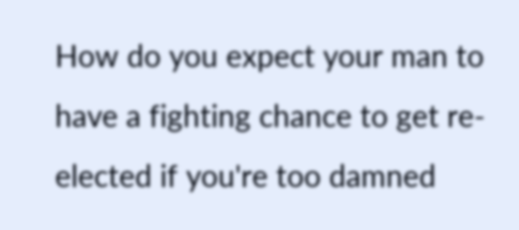How do you expect your man to have a fighting chance to get re-elected if you're too damned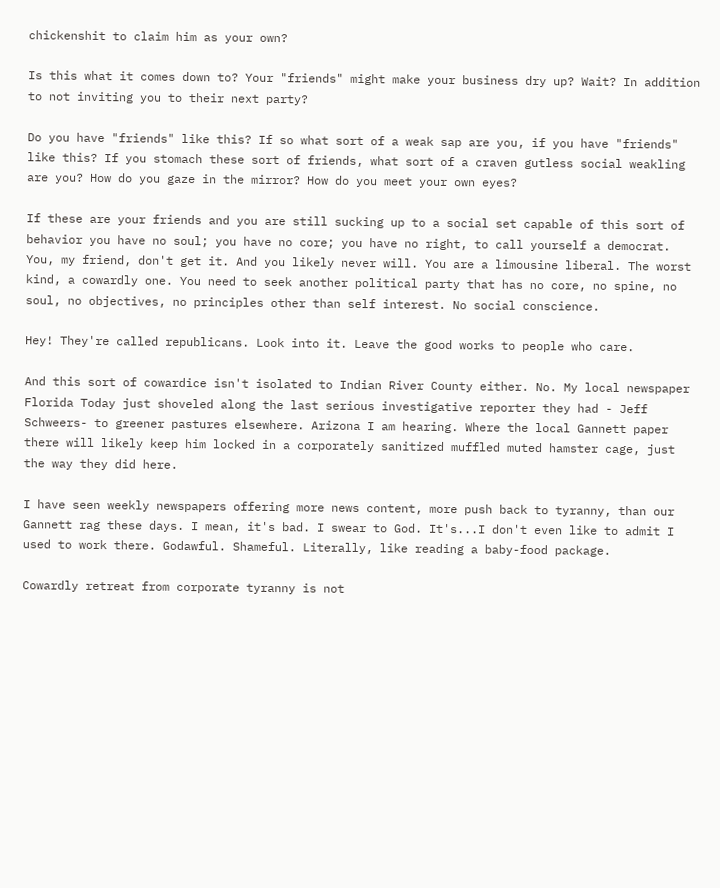chickenshit to claim him as your own?

Is this what it comes down to? Your "friends" might make your business dry up? Wait? In addition to not inviting you to their next party?

Do you have "friends" like this? If so what sort of a weak sap are you, if you have "friends" like this? If you stomach these sort of friends, what sort of a craven gutless social weakling are you? How do you gaze in the mirror? How do you meet your own eyes?

If these are your friends and you are still sucking up to a social set capable of this sort of behavior you have no soul; you have no core; you have no right, to call yourself a democrat. You, my friend, don't get it. And you likely never will. You are a limousine liberal. The worst kind, a cowardly one. You need to seek another political party that has no core, no spine, no soul, no objectives, no principles other than self interest. No social conscience.

Hey! They're called republicans. Look into it. Leave the good works to people who care.

And this sort of cowardice isn't isolated to Indian River County either. No. My local newspaper Florida Today just shoveled along the last serious investigative reporter they had - Jeff Schweers- to greener pastures elsewhere. Arizona I am hearing. Where the local Gannett paper there will likely keep him locked in a corporately sanitized muffled muted hamster cage, just the way they did here.

I have seen weekly newspapers offering more news content, more push back to tyranny, than our Gannett rag these days. I mean, it's bad. I swear to God. It's...I don't even like to admit I used to work there. Godawful. Shameful. Literally, like reading a baby-food package.

Cowardly retreat from corporate tyranny is not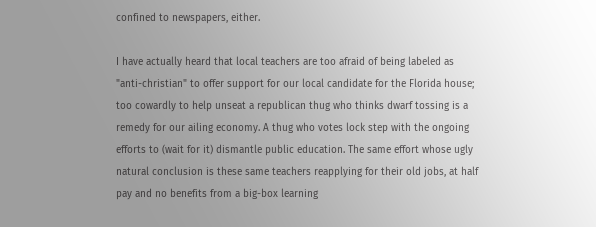confined to newspapers, either.

I have actually heard that local teachers are too afraid of being labeled as "anti-christian" to offer support for our local candidate for the Florida house; too cowardly to help unseat a republican thug who thinks dwarf tossing is a remedy for our ailing economy. A thug who votes lock step with the ongoing efforts to (wait for it) dismantle public education. The same effort whose ugly natural conclusion is these same teachers reapplying for their old jobs, at half pay and no benefits from a big-box learning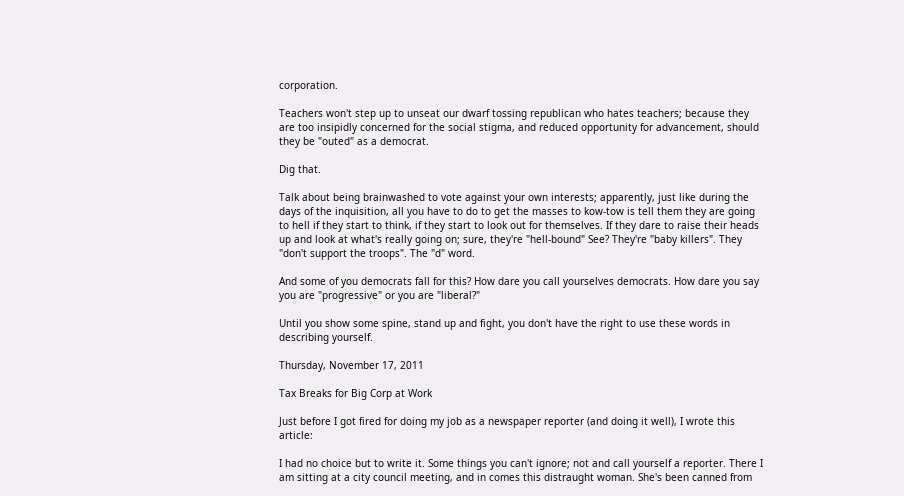corporation.

Teachers won't step up to unseat our dwarf tossing republican who hates teachers; because they are too insipidly concerned for the social stigma, and reduced opportunity for advancement, should they be "outed" as a democrat.

Dig that.

Talk about being brainwashed to vote against your own interests; apparently, just like during the days of the inquisition, all you have to do to get the masses to kow-tow is tell them they are going to hell if they start to think, if they start to look out for themselves. If they dare to raise their heads up and look at what's really going on; sure, they're "hell-bound" See? They're "baby killers". They "don't support the troops". The "d" word.

And some of you democrats fall for this? How dare you call yourselves democrats. How dare you say you are "progressive" or you are "liberal?"

Until you show some spine, stand up and fight, you don't have the right to use these words in describing yourself.

Thursday, November 17, 2011

Tax Breaks for Big Corp at Work

Just before I got fired for doing my job as a newspaper reporter (and doing it well), I wrote this article:

I had no choice but to write it. Some things you can't ignore; not and call yourself a reporter. There I am sitting at a city council meeting, and in comes this distraught woman. She's been canned from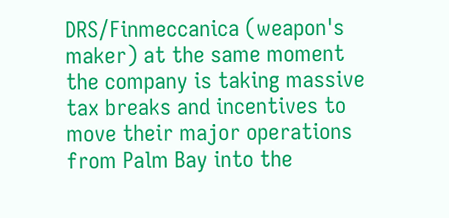DRS/Finmeccanica (weapon's maker) at the same moment the company is taking massive tax breaks and incentives to move their major operations from Palm Bay into the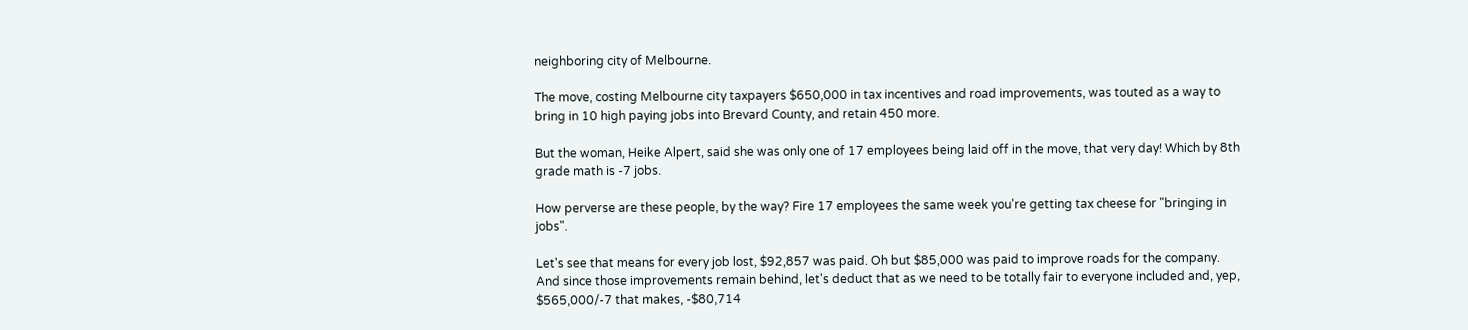neighboring city of Melbourne.

The move, costing Melbourne city taxpayers $650,000 in tax incentives and road improvements, was touted as a way to bring in 10 high paying jobs into Brevard County, and retain 450 more.

But the woman, Heike Alpert, said she was only one of 17 employees being laid off in the move, that very day! Which by 8th grade math is -7 jobs.

How perverse are these people, by the way? Fire 17 employees the same week you're getting tax cheese for "bringing in jobs".

Let's see that means for every job lost, $92,857 was paid. Oh but $85,000 was paid to improve roads for the company. And since those improvements remain behind, let's deduct that as we need to be totally fair to everyone included and, yep, $565,000/-7 that makes, -$80,714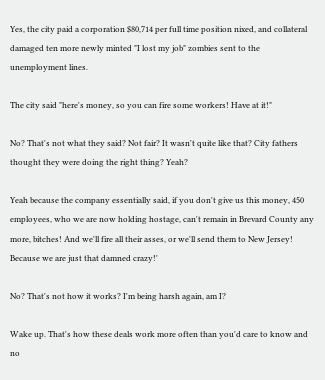Yes, the city paid a corporation $80,714 per full time position nixed, and collateral damaged ten more newly minted "I lost my job" zombies sent to the unemployment lines.

The city said "here's money, so you can fire some workers! Have at it!"

No? That's not what they said? Not fair? It wasn't quite like that? City fathers thought they were doing the right thing? Yeah?

Yeah because the company essentially said, if you don't give us this money, 450 employees, who we are now holding hostage, can't remain in Brevard County any more, bitches! And we'll fire all their asses, or we'll send them to New Jersey! Because we are just that damned crazy!'

No? That's not how it works? I'm being harsh again, am I?

Wake up. That's how these deals work more often than you'd care to know and no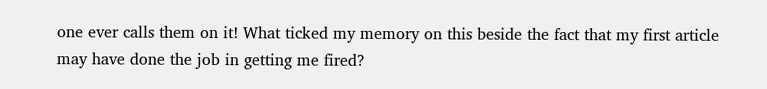one ever calls them on it! What ticked my memory on this beside the fact that my first article may have done the job in getting me fired?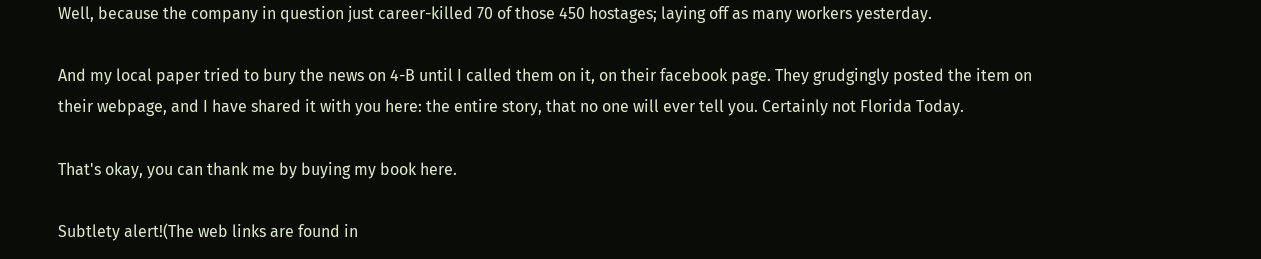Well, because the company in question just career-killed 70 of those 450 hostages; laying off as many workers yesterday.

And my local paper tried to bury the news on 4-B until I called them on it, on their facebook page. They grudgingly posted the item on their webpage, and I have shared it with you here: the entire story, that no one will ever tell you. Certainly not Florida Today.

That's okay, you can thank me by buying my book here.

Subtlety alert!(The web links are found in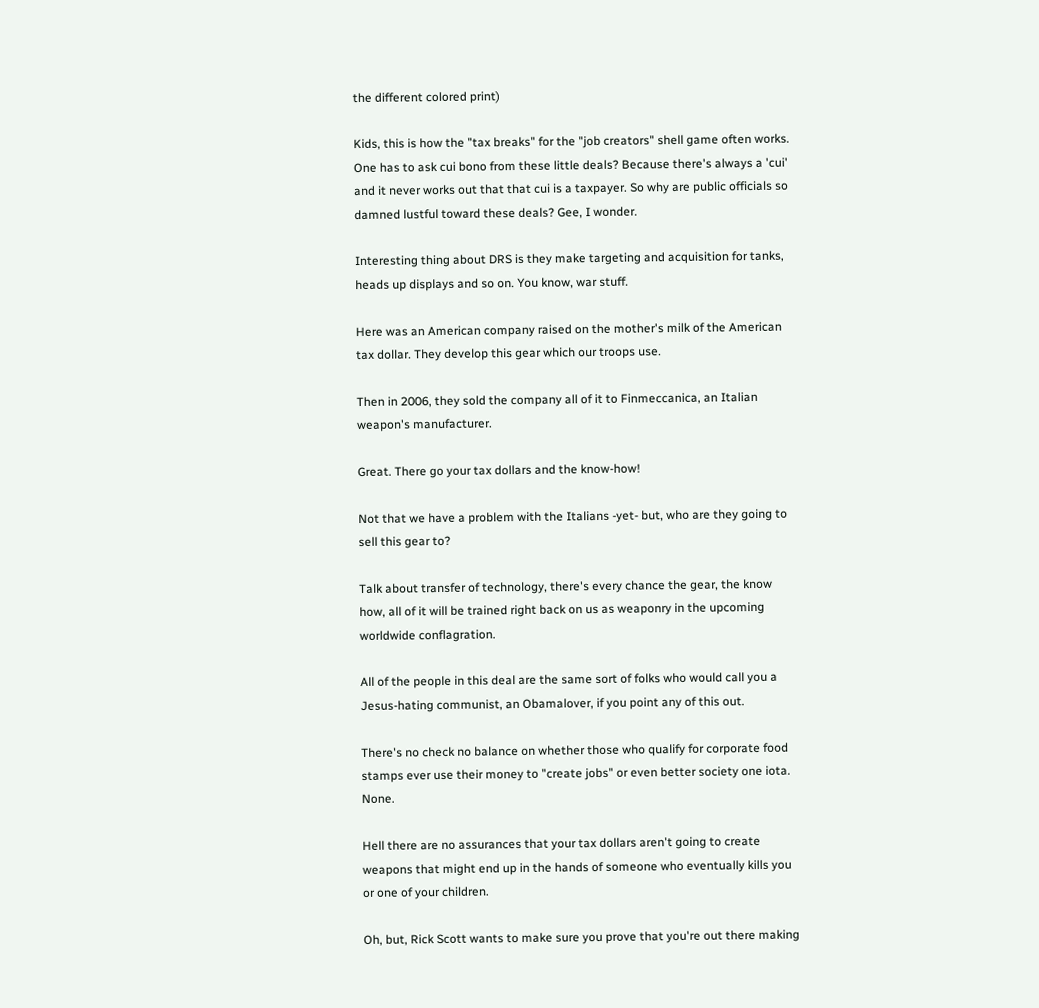the different colored print)

Kids, this is how the "tax breaks" for the "job creators" shell game often works. One has to ask cui bono from these little deals? Because there's always a 'cui' and it never works out that that cui is a taxpayer. So why are public officials so damned lustful toward these deals? Gee, I wonder.

Interesting thing about DRS is they make targeting and acquisition for tanks, heads up displays and so on. You know, war stuff.

Here was an American company raised on the mother's milk of the American tax dollar. They develop this gear which our troops use.

Then in 2006, they sold the company all of it to Finmeccanica, an Italian weapon's manufacturer.

Great. There go your tax dollars and the know-how!

Not that we have a problem with the Italians -yet- but, who are they going to sell this gear to?

Talk about transfer of technology, there's every chance the gear, the know how, all of it will be trained right back on us as weaponry in the upcoming worldwide conflagration.

All of the people in this deal are the same sort of folks who would call you a Jesus-hating communist, an Obamalover, if you point any of this out.

There's no check no balance on whether those who qualify for corporate food stamps ever use their money to "create jobs" or even better society one iota. None.

Hell there are no assurances that your tax dollars aren't going to create weapons that might end up in the hands of someone who eventually kills you or one of your children.

Oh, but, Rick Scott wants to make sure you prove that you're out there making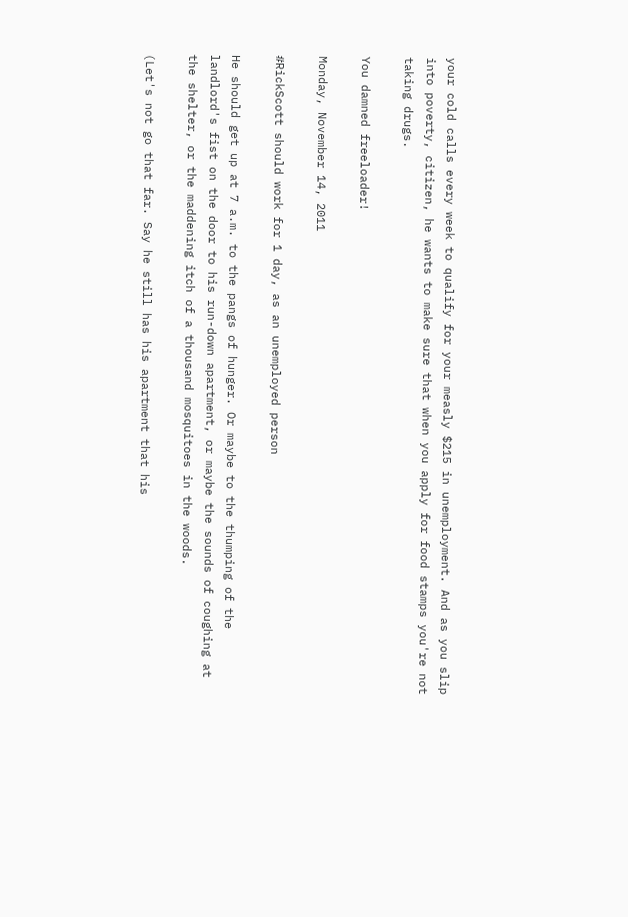your cold calls every week to qualify for your measly $215 in unemployment. And as you slip into poverty, citizen, he wants to make sure that when you apply for food stamps you're not taking drugs.

You damned freeloader!

Monday, November 14, 2011

#RickScott should work for 1 day, as an unemployed person

He should get up at 7 a.m. to the pangs of hunger. Or maybe to the thumping of the landlord's fist on the door to his run-down apartment, or maybe the sounds of coughing at the shelter, or the maddening itch of a thousand mosquitoes in the woods.

(Let's not go that far. Say he still has his apartment that his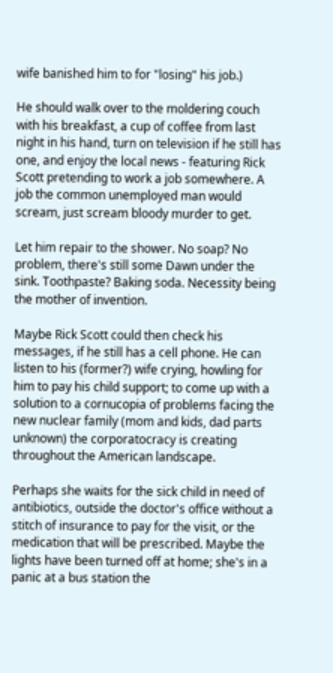wife banished him to for "losing" his job.)

He should walk over to the moldering couch with his breakfast, a cup of coffee from last night in his hand, turn on television if he still has one, and enjoy the local news - featuring Rick Scott pretending to work a job somewhere. A job the common unemployed man would scream, just scream bloody murder to get.

Let him repair to the shower. No soap? No problem, there's still some Dawn under the sink. Toothpaste? Baking soda. Necessity being the mother of invention.

Maybe Rick Scott could then check his messages, if he still has a cell phone. He can listen to his (former?) wife crying, howling for him to pay his child support; to come up with a solution to a cornucopia of problems facing the new nuclear family (mom and kids, dad parts unknown) the corporatocracy is creating throughout the American landscape.

Perhaps she waits for the sick child in need of antibiotics, outside the doctor's office without a stitch of insurance to pay for the visit, or the medication that will be prescribed. Maybe the lights have been turned off at home; she's in a panic at a bus station the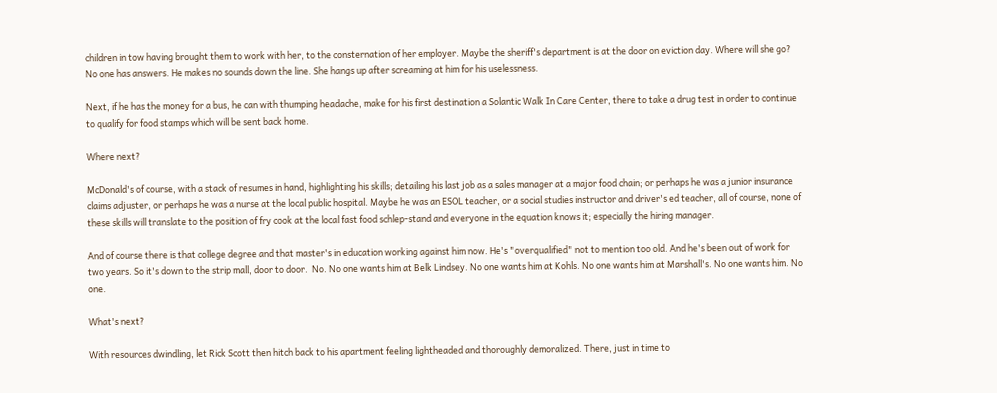children in tow having brought them to work with her, to the consternation of her employer. Maybe the sheriff's department is at the door on eviction day. Where will she go? No one has answers. He makes no sounds down the line. She hangs up after screaming at him for his uselessness.

Next, if he has the money for a bus, he can with thumping headache, make for his first destination a Solantic Walk In Care Center, there to take a drug test in order to continue to qualify for food stamps which will be sent back home.

Where next?

McDonald's of course, with a stack of resumes in hand, highlighting his skills; detailing his last job as a sales manager at a major food chain; or perhaps he was a junior insurance claims adjuster, or perhaps he was a nurse at the local public hospital. Maybe he was an ESOL teacher, or a social studies instructor and driver's ed teacher, all of course, none of these skills will translate to the position of fry cook at the local fast food schlep-stand and everyone in the equation knows it; especially the hiring manager.

And of course there is that college degree and that master's in education working against him now. He's "overqualified" not to mention too old. And he's been out of work for two years. So it's down to the strip mall, door to door.  No. No one wants him at Belk Lindsey. No one wants him at Kohls. No one wants him at Marshall's. No one wants him. No one.

What's next?

With resources dwindling, let Rick Scott then hitch back to his apartment feeling lightheaded and thoroughly demoralized. There, just in time to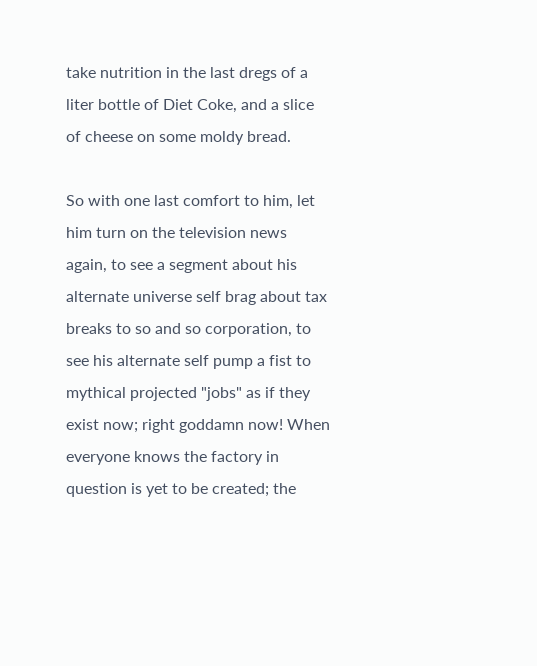take nutrition in the last dregs of a liter bottle of Diet Coke, and a slice of cheese on some moldy bread.

So with one last comfort to him, let him turn on the television news again, to see a segment about his alternate universe self brag about tax breaks to so and so corporation, to see his alternate self pump a fist to mythical projected "jobs" as if they exist now; right goddamn now! When everyone knows the factory in question is yet to be created; the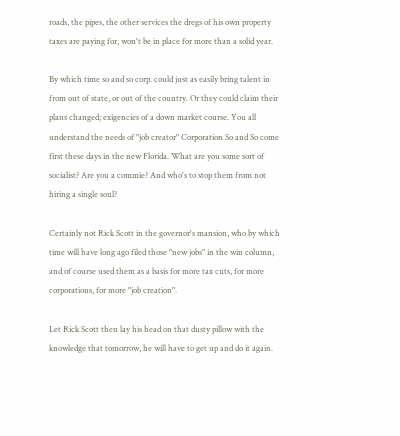roads, the pipes, the other services the dregs of his own property taxes are paying for, won't be in place for more than a solid year.

By which time so and so corp. could just as easily bring talent in from out of state, or out of the country. Or they could claim their plans changed; exigencies of a down market course. You all understand the needs of "job creator" Corporation So and So come first these days in the new Florida. What are you some sort of socialist? Are you a commie? And who's to stop them from not hiring a single soul?

Certainly not Rick Scott in the governor's mansion, who by which time will have long ago filed those "new jobs" in the win column, and of course used them as a basis for more tax cuts, for more corporations, for more "job creation".

Let Rick Scott then lay his head on that dusty pillow with the knowledge that tomorrow, he will have to get up and do it again.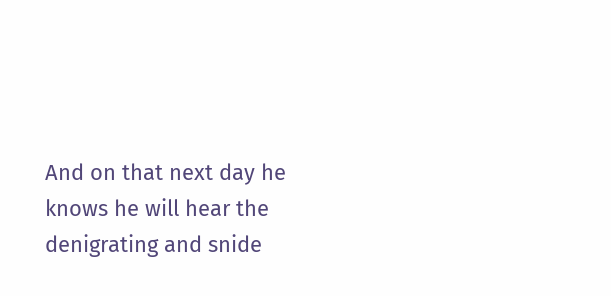And on that next day he knows he will hear the denigrating and snide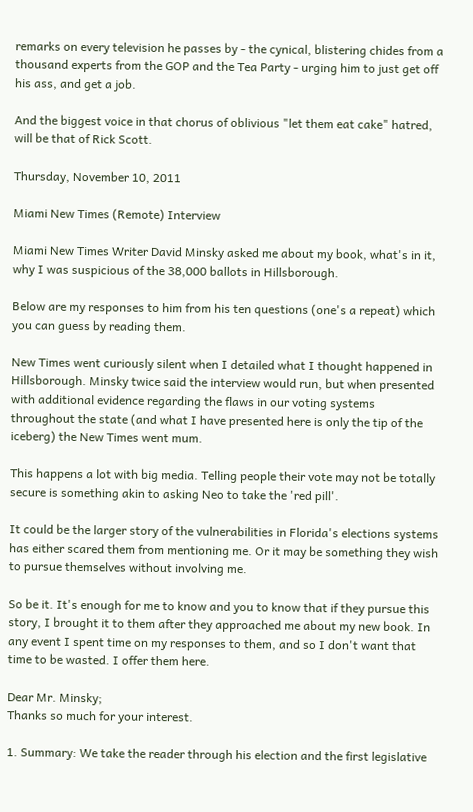remarks on every television he passes by - the cynical, blistering chides from a thousand experts from the GOP and the Tea Party - urging him to just get off his ass, and get a job.

And the biggest voice in that chorus of oblivious "let them eat cake" hatred, will be that of Rick Scott.

Thursday, November 10, 2011

Miami New Times (Remote) Interview

Miami New Times Writer David Minsky asked me about my book, what's in it, why I was suspicious of the 38,000 ballots in Hillsborough.

Below are my responses to him from his ten questions (one's a repeat) which you can guess by reading them.

New Times went curiously silent when I detailed what I thought happened in Hillsborough. Minsky twice said the interview would run, but when presented with additional evidence regarding the flaws in our voting systems throughout the state (and what I have presented here is only the tip of the iceberg) the New Times went mum.

This happens a lot with big media. Telling people their vote may not be totally secure is something akin to asking Neo to take the 'red pill'.

It could be the larger story of the vulnerabilities in Florida's elections systems has either scared them from mentioning me. Or it may be something they wish to pursue themselves without involving me.

So be it. It's enough for me to know and you to know that if they pursue this story, I brought it to them after they approached me about my new book. In any event I spent time on my responses to them, and so I don't want that time to be wasted. I offer them here.

Dear Mr. Minsky;
Thanks so much for your interest.

1. Summary: We take the reader through his election and the first legislative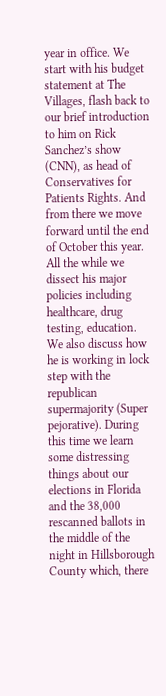year in office. We start with his budget statement at The Villages, flash back to our brief introduction to him on Rick Sanchez’s show (CNN), as head of Conservatives for Patients Rights. And from there we move forward until the end of October this year. All the while we dissect his major policies including healthcare, drug testing, education. We also discuss how he is working in lock step with the republican supermajority (Super pejorative). During this time we learn some distressing things about our elections in Florida and the 38,000 rescanned ballots in the middle of the night in Hillsborough County which, there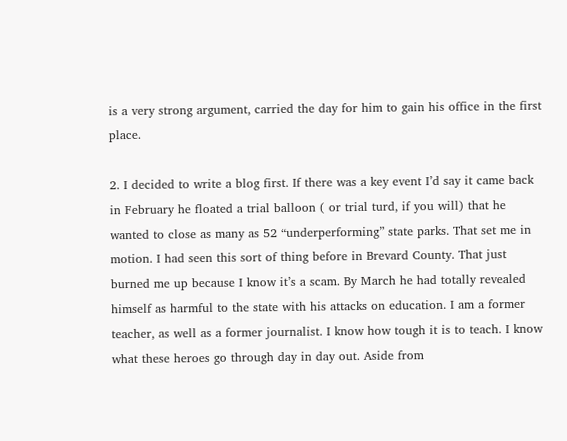is a very strong argument, carried the day for him to gain his office in the first place.

2. I decided to write a blog first. If there was a key event I’d say it came back in February he floated a trial balloon ( or trial turd, if you will) that he wanted to close as many as 52 “underperforming” state parks. That set me in motion. I had seen this sort of thing before in Brevard County. That just burned me up because I know it’s a scam. By March he had totally revealed himself as harmful to the state with his attacks on education. I am a former teacher, as well as a former journalist. I know how tough it is to teach. I know what these heroes go through day in day out. Aside from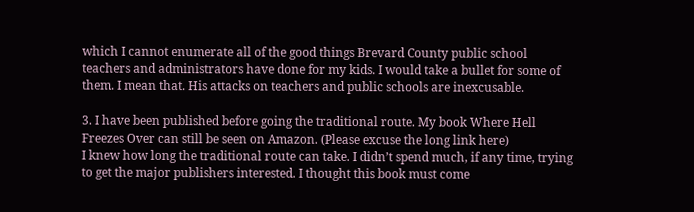which I cannot enumerate all of the good things Brevard County public school teachers and administrators have done for my kids. I would take a bullet for some of them. I mean that. His attacks on teachers and public schools are inexcusable.

3. I have been published before going the traditional route. My book Where Hell Freezes Over can still be seen on Amazon. (Please excuse the long link here)
I knew how long the traditional route can take. I didn’t spend much, if any time, trying to get the major publishers interested. I thought this book must come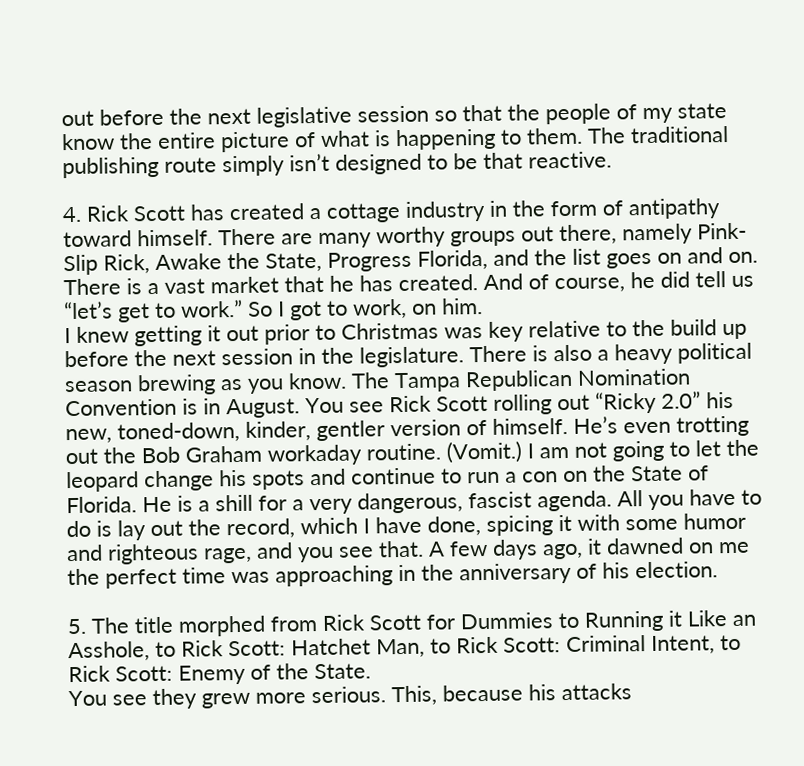out before the next legislative session so that the people of my state know the entire picture of what is happening to them. The traditional publishing route simply isn’t designed to be that reactive.

4. Rick Scott has created a cottage industry in the form of antipathy toward himself. There are many worthy groups out there, namely Pink-Slip Rick, Awake the State, Progress Florida, and the list goes on and on. There is a vast market that he has created. And of course, he did tell us “let’s get to work.” So I got to work, on him.
I knew getting it out prior to Christmas was key relative to the build up before the next session in the legislature. There is also a heavy political season brewing as you know. The Tampa Republican Nomination Convention is in August. You see Rick Scott rolling out “Ricky 2.0” his new, toned-down, kinder, gentler version of himself. He’s even trotting out the Bob Graham workaday routine. (Vomit.) I am not going to let the leopard change his spots and continue to run a con on the State of Florida. He is a shill for a very dangerous, fascist agenda. All you have to do is lay out the record, which I have done, spicing it with some humor and righteous rage, and you see that. A few days ago, it dawned on me the perfect time was approaching in the anniversary of his election.

5. The title morphed from Rick Scott for Dummies to Running it Like an Asshole, to Rick Scott: Hatchet Man, to Rick Scott: Criminal Intent, to Rick Scott: Enemy of the State.
You see they grew more serious. This, because his attacks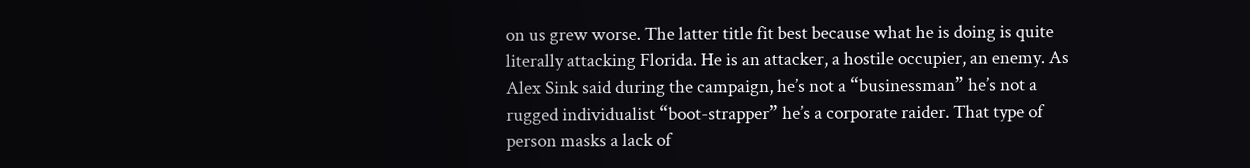on us grew worse. The latter title fit best because what he is doing is quite literally attacking Florida. He is an attacker, a hostile occupier, an enemy. As Alex Sink said during the campaign, he’s not a “businessman” he’s not a rugged individualist “boot-strapper” he’s a corporate raider. That type of person masks a lack of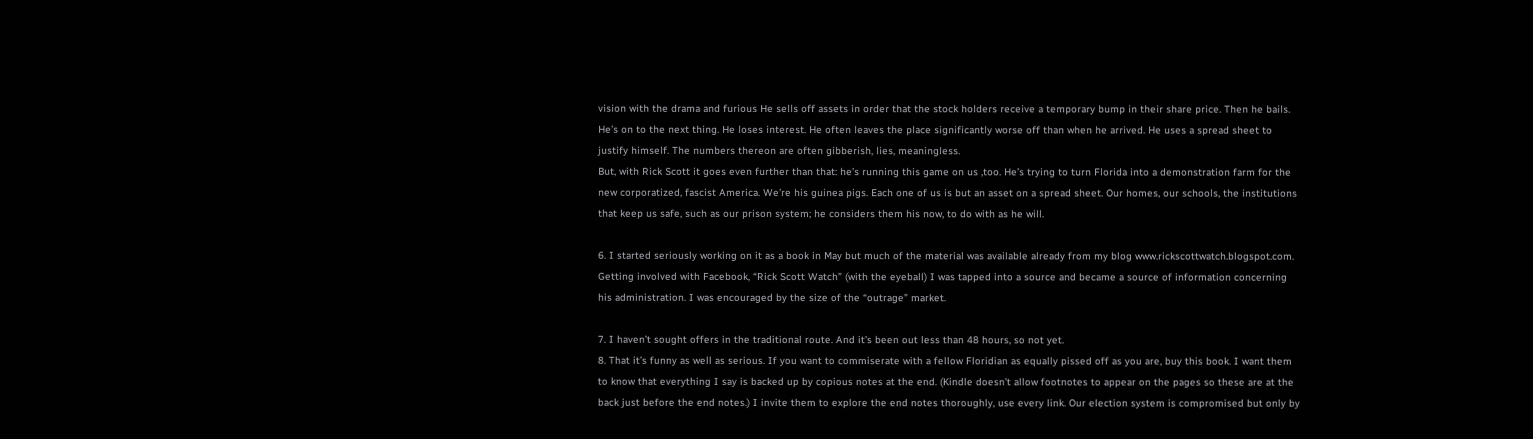vision with the drama and furious He sells off assets in order that the stock holders receive a temporary bump in their share price. Then he bails. He’s on to the next thing. He loses interest. He often leaves the place significantly worse off than when he arrived. He uses a spread sheet to justify himself. The numbers thereon are often gibberish, lies, meaningless.
But, with Rick Scott it goes even further than that: he’s running this game on us ,too. He’s trying to turn Florida into a demonstration farm for the new corporatized, fascist America. We’re his guinea pigs. Each one of us is but an asset on a spread sheet. Our homes, our schools, the institutions that keep us safe, such as our prison system; he considers them his now, to do with as he will.

6. I started seriously working on it as a book in May but much of the material was available already from my blog www.rickscottwatch.blogspot.com. Getting involved with Facebook, “Rick Scott Watch” (with the eyeball) I was tapped into a source and became a source of information concerning his administration. I was encouraged by the size of the “outrage” market.

7. I haven’t sought offers in the traditional route. And it’s been out less than 48 hours, so not yet.
8. That it’s funny as well as serious. If you want to commiserate with a fellow Floridian as equally pissed off as you are, buy this book. I want them to know that everything I say is backed up by copious notes at the end. (Kindle doesn’t allow footnotes to appear on the pages so these are at the back just before the end notes.) I invite them to explore the end notes thoroughly, use every link. Our election system is compromised but only by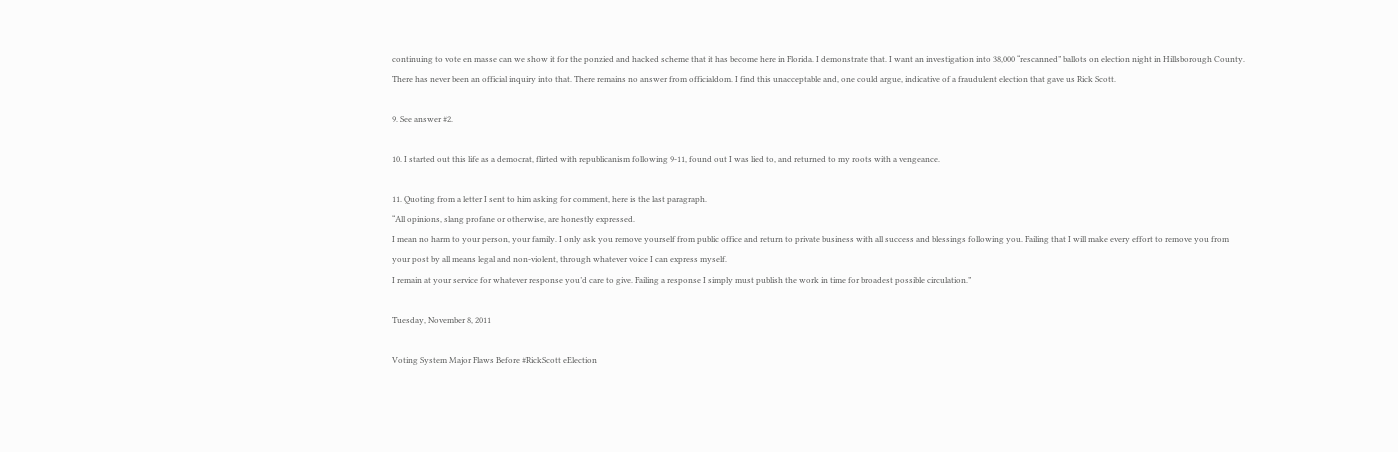continuing to vote en masse can we show it for the ponzied and hacked scheme that it has become here in Florida. I demonstrate that. I want an investigation into 38,000 “rescanned” ballots on election night in Hillsborough County. There has never been an official inquiry into that. There remains no answer from officialdom. I find this unacceptable and, one could argue, indicative of a fraudulent election that gave us Rick Scott.

9. See answer #2.

10. I started out this life as a democrat, flirted with republicanism following 9-11, found out I was lied to, and returned to my roots with a vengeance.

11. Quoting from a letter I sent to him asking for comment, here is the last paragraph.
“All opinions, slang profane or otherwise, are honestly expressed.
I mean no harm to your person, your family. I only ask you remove yourself from public office and return to private business with all success and blessings following you. Failing that I will make every effort to remove you from your post by all means legal and non-violent, through whatever voice I can express myself.
I remain at your service for whatever response you’d care to give. Failing a response I simply must publish the work in time for broadest possible circulation.”

Tuesday, November 8, 2011

Voting System Major Flaws Before #RickScott eElection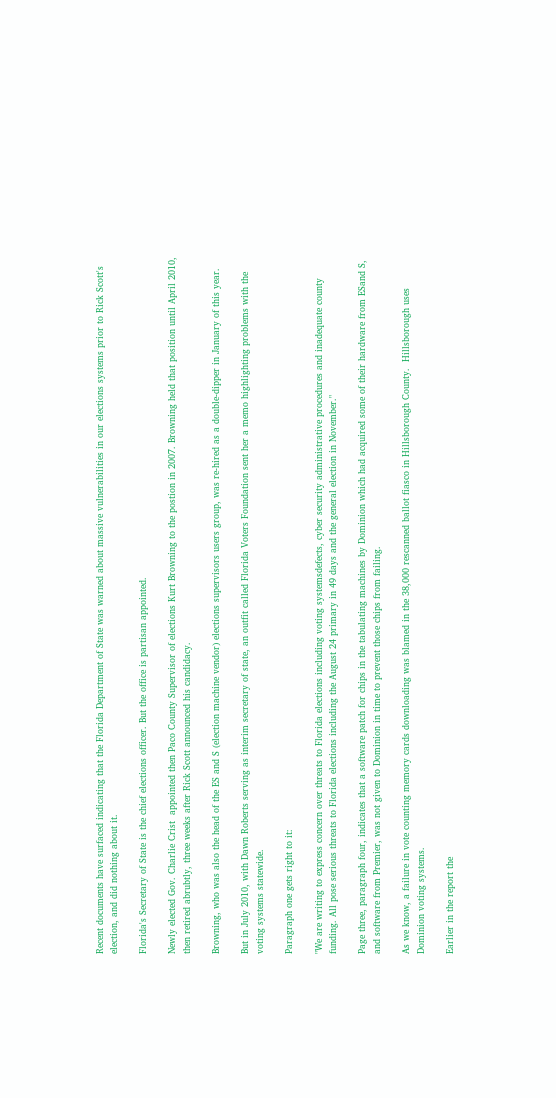Recent documents have surfaced indicating that the Florida Department of State was warned about massive vulnerabilities in our elections systems prior to Rick Scott's election, and did nothing about it.

Florida's Secretary of State is the chief elections officer. But the office is partisan appointed.

Newly elected Gov. Charlie Crist  appointed then Paco County Supervisor of elections Kurt Browning to the postion in 2007. Browning held that position until April 2010, then retired abrubtly, three weeks after Rick Scott announced his candidacy.

Browning, who was also the head of the ES and S (election machine vendor) elections supervisors users group, was re-hired as a double-dipper in January of this year.

But in July 2010, with Dawn Roberts serving as interim secretary of state, an outfit called Florida Voters Foundation sent her a memo highlighting problems with the voting systems statewide.

Paragraph one gets right to it:

"We are writing to express concern over threats to Florida elections including voting systemsdefects, cyber security administrative procedures and inadequate county funding. All pose serious threats to Florida elections including the August 24 primary in 49 days and the general election in November."

Page three, paragraph four, indicates that a software patch for chips in the tabulating machines by Dominion which had acquired some of their hardware from ESand S, and software from Premier, was not given to Dominion in time to prevent those chips from failing.

As we know, a failure in vote counting memory cards downloading was blamed in the 38,000 rescanned ballot fiasco in Hillsborough County.  Hillsborough uses Dominion voting systems.

Earlier in the report the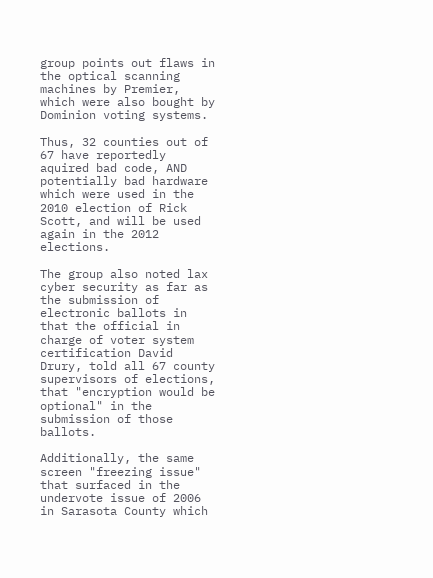group points out flaws in the optical scanning machines by Premier, which were also bought by Dominion voting systems.

Thus, 32 counties out of 67 have reportedly aquired bad code, AND potentially bad hardware which were used in the 2010 election of Rick Scott, and will be used again in the 2012 elections.

The group also noted lax cyber security as far as the submission of electronic ballots in that the official in charge of voter system certification David Drury, told all 67 county supervisors of elections, that "encryption would be optional" in the submission of those ballots.

Additionally, the same screen "freezing issue" that surfaced in the undervote issue of 2006 in Sarasota County which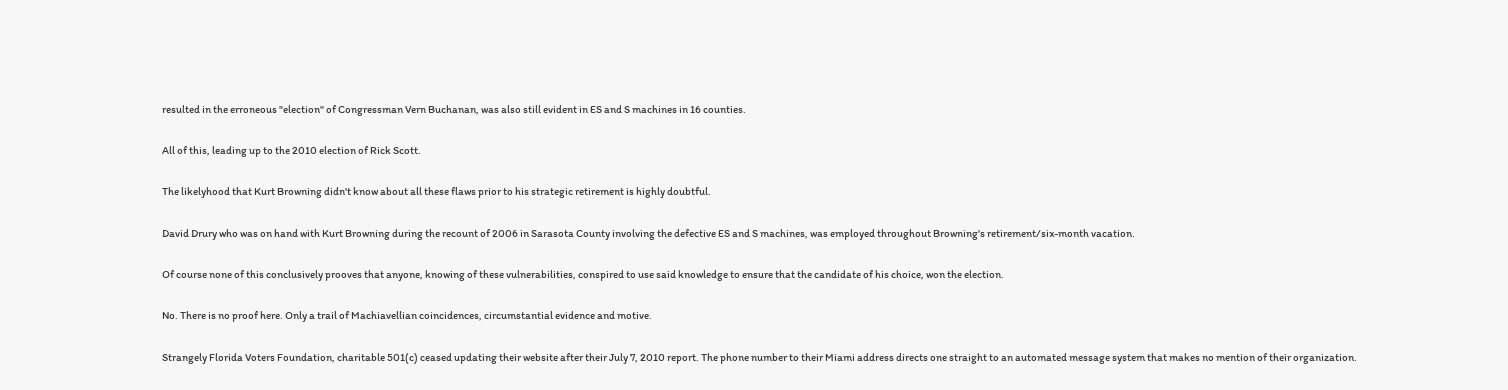resulted in the erroneous "election" of Congressman Vern Buchanan, was also still evident in ES and S machines in 16 counties.

All of this, leading up to the 2010 election of Rick Scott.

The likelyhood that Kurt Browning didn't know about all these flaws prior to his strategic retirement is highly doubtful.

David Drury who was on hand with Kurt Browning during the recount of 2006 in Sarasota County involving the defective ES and S machines, was employed throughout Browning's retirement/six-month vacation.

Of course none of this conclusively prooves that anyone, knowing of these vulnerabilities, conspired to use said knowledge to ensure that the candidate of his choice, won the election.

No. There is no proof here. Only a trail of Machiavellian coincidences, circumstantial evidence and motive.

Strangely Florida Voters Foundation, charitable 501(c) ceased updating their website after their July 7, 2010 report. The phone number to their Miami address directs one straight to an automated message system that makes no mention of their organization.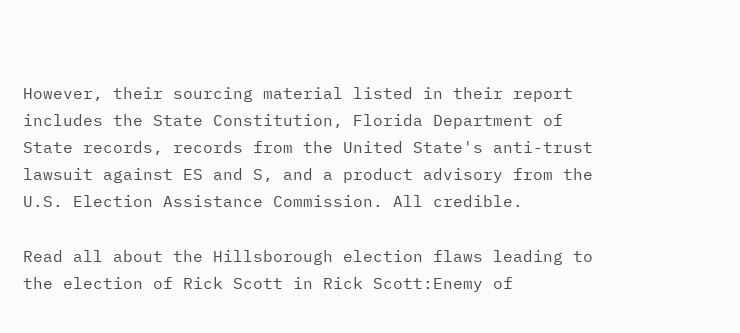However, their sourcing material listed in their report includes the State Constitution, Florida Department of State records, records from the United State's anti-trust lawsuit against ES and S, and a product advisory from the U.S. Election Assistance Commission. All credible.

Read all about the Hillsborough election flaws leading to the election of Rick Scott in Rick Scott:Enemy of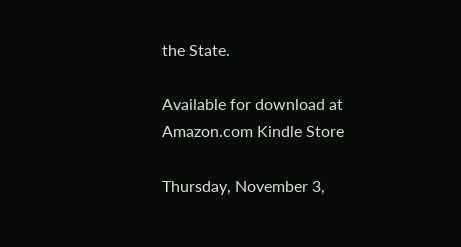the State.

Available for download at Amazon.com Kindle Store

Thursday, November 3,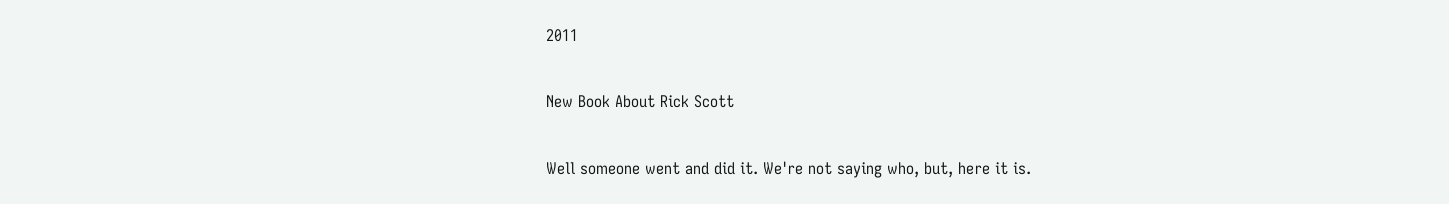2011

New Book About Rick Scott

Well someone went and did it. We're not saying who, but, here it is.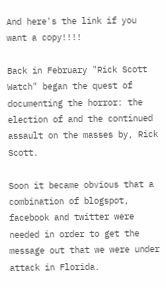And here's the link if you want a copy!!!!

Back in February "Rick Scott Watch" began the quest of documenting the horror: the election of and the continued assault on the masses by, Rick Scott.

Soon it became obvious that a combination of blogspot, facebook and twitter were needed in order to get the message out that we were under attack in Florida.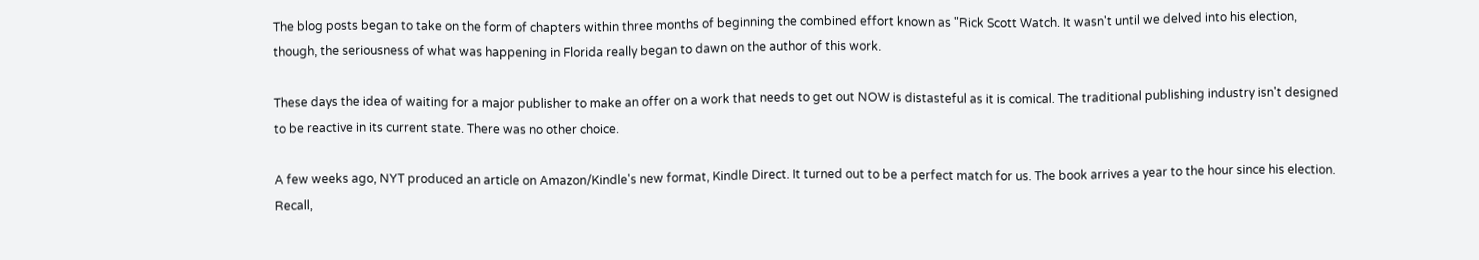The blog posts began to take on the form of chapters within three months of beginning the combined effort known as "Rick Scott Watch. It wasn't until we delved into his election, though, the seriousness of what was happening in Florida really began to dawn on the author of this work.

These days the idea of waiting for a major publisher to make an offer on a work that needs to get out NOW is distasteful as it is comical. The traditional publishing industry isn't designed to be reactive in its current state. There was no other choice.

A few weeks ago, NYT produced an article on Amazon/Kindle's new format, Kindle Direct. It turned out to be a perfect match for us. The book arrives a year to the hour since his election. Recall,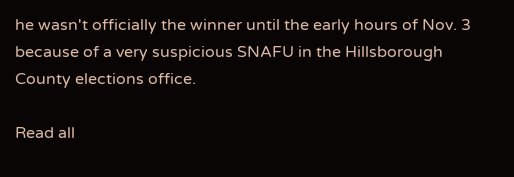he wasn't officially the winner until the early hours of Nov. 3 because of a very suspicious SNAFU in the Hillsborough County elections office.

Read all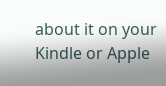about it on your Kindle or Apple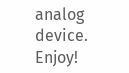analog device. Enjoy!